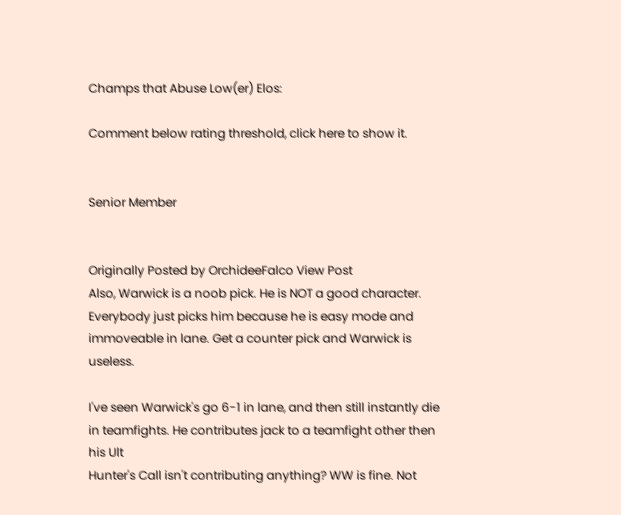Champs that Abuse Low(er) Elos:

Comment below rating threshold, click here to show it.


Senior Member


Originally Posted by OrchideeFalco View Post
Also, Warwick is a noob pick. He is NOT a good character. Everybody just picks him because he is easy mode and immoveable in lane. Get a counter pick and Warwick is useless.

I've seen Warwick's go 6-1 in lane, and then still instantly die in teamfights. He contributes jack to a teamfight other then his Ult
Hunter's Call isn't contributing anything? WW is fine. Not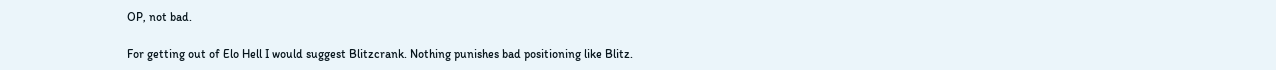OP, not bad.

For getting out of Elo Hell I would suggest Blitzcrank. Nothing punishes bad positioning like Blitz.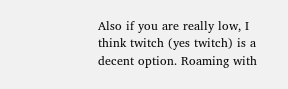Also if you are really low, I think twitch (yes twitch) is a decent option. Roaming with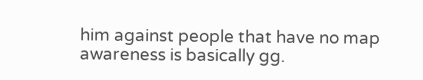him against people that have no map awareness is basically gg.